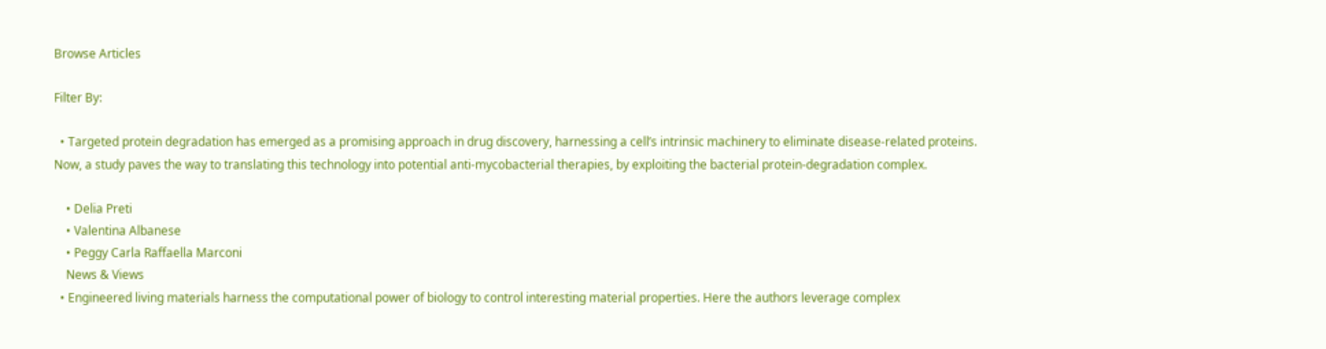Browse Articles

Filter By:

  • Targeted protein degradation has emerged as a promising approach in drug discovery, harnessing a cell’s intrinsic machinery to eliminate disease-related proteins. Now, a study paves the way to translating this technology into potential anti-mycobacterial therapies, by exploiting the bacterial protein-degradation complex.

    • Delia Preti
    • Valentina Albanese
    • Peggy Carla Raffaella Marconi
    News & Views
  • Engineered living materials harness the computational power of biology to control interesting material properties. Here the authors leverage complex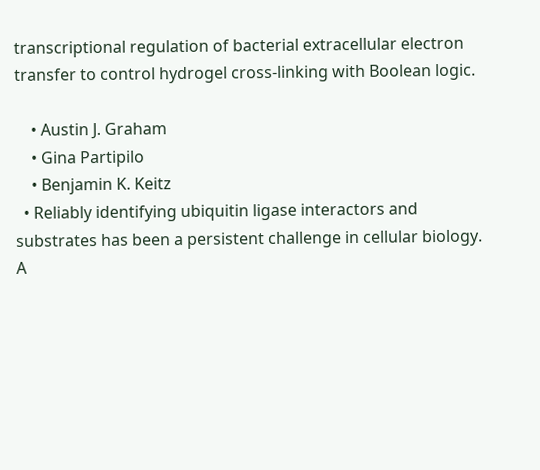transcriptional regulation of bacterial extracellular electron transfer to control hydrogel cross-linking with Boolean logic.

    • Austin J. Graham
    • Gina Partipilo
    • Benjamin K. Keitz
  • Reliably identifying ubiquitin ligase interactors and substrates has been a persistent challenge in cellular biology. A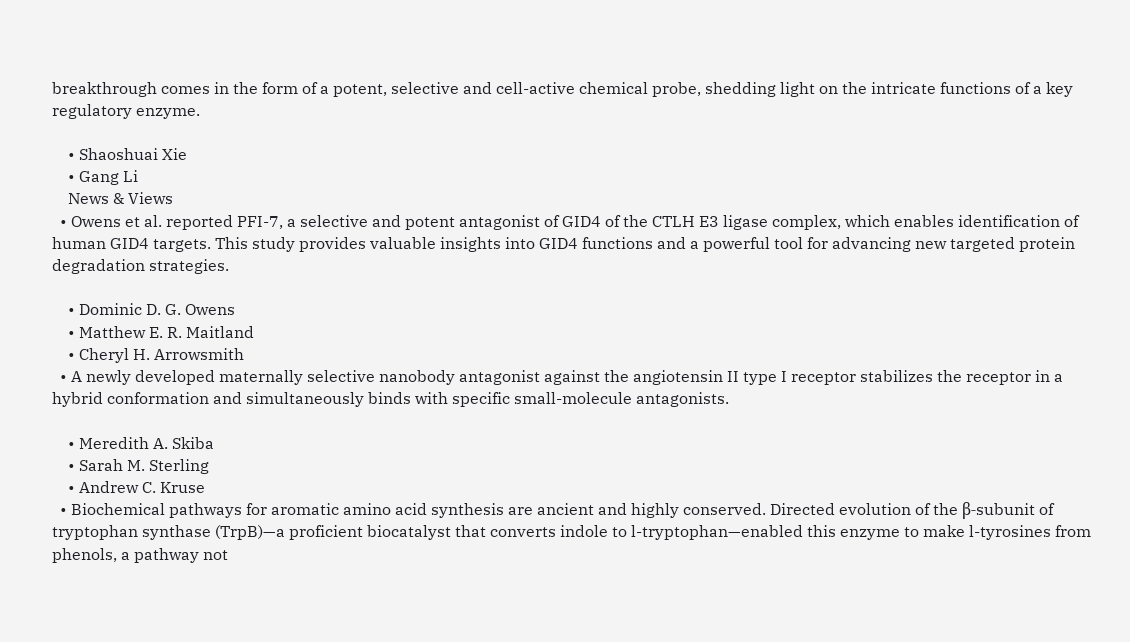breakthrough comes in the form of a potent, selective and cell-active chemical probe, shedding light on the intricate functions of a key regulatory enzyme.

    • Shaoshuai Xie
    • Gang Li
    News & Views
  • Owens et al. reported PFI-7, a selective and potent antagonist of GID4 of the CTLH E3 ligase complex, which enables identification of human GID4 targets. This study provides valuable insights into GID4 functions and a powerful tool for advancing new targeted protein degradation strategies.

    • Dominic D. G. Owens
    • Matthew E. R. Maitland
    • Cheryl H. Arrowsmith
  • A newly developed maternally selective nanobody antagonist against the angiotensin II type I receptor stabilizes the receptor in a hybrid conformation and simultaneously binds with specific small-molecule antagonists.

    • Meredith A. Skiba
    • Sarah M. Sterling
    • Andrew C. Kruse
  • Biochemical pathways for aromatic amino acid synthesis are ancient and highly conserved. Directed evolution of the β-subunit of tryptophan synthase (TrpB)—a proficient biocatalyst that converts indole to l-tryptophan—enabled this enzyme to make l-tyrosines from phenols, a pathway not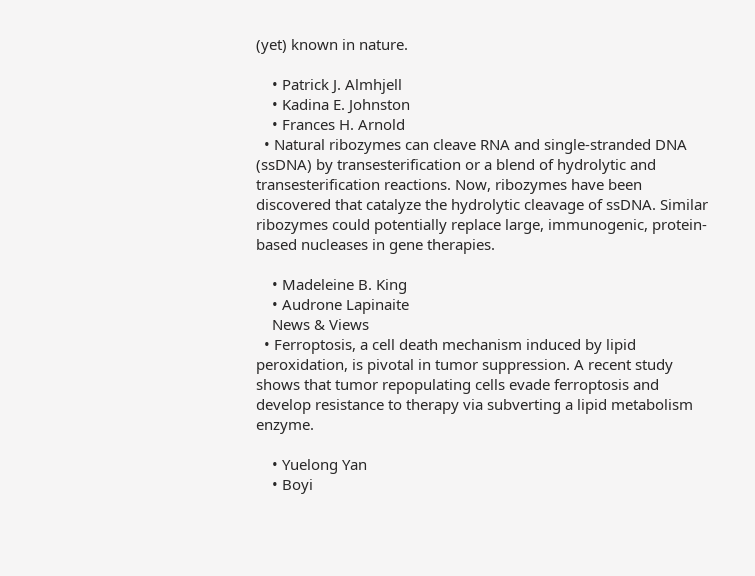(yet) known in nature.

    • Patrick J. Almhjell
    • Kadina E. Johnston
    • Frances H. Arnold
  • Natural ribozymes can cleave RNA and single-stranded DNA (ssDNA) by transesterification or a blend of hydrolytic and transesterification reactions. Now, ribozymes have been discovered that catalyze the hydrolytic cleavage of ssDNA. Similar ribozymes could potentially replace large, immunogenic, protein-based nucleases in gene therapies.

    • Madeleine B. King
    • Audrone Lapinaite
    News & Views
  • Ferroptosis, a cell death mechanism induced by lipid peroxidation, is pivotal in tumor suppression. A recent study shows that tumor repopulating cells evade ferroptosis and develop resistance to therapy via subverting a lipid metabolism enzyme.

    • Yuelong Yan
    • Boyi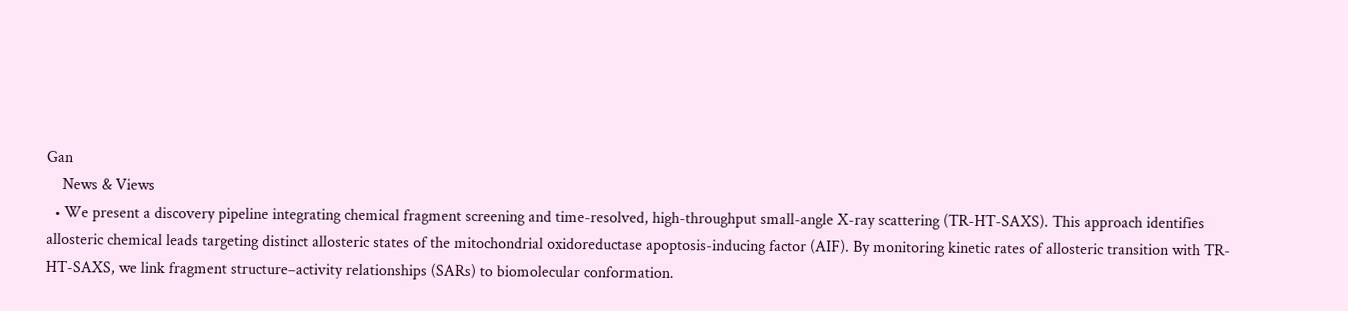Gan
    News & Views
  • We present a discovery pipeline integrating chemical fragment screening and time-resolved, high-throughput small-angle X-ray scattering (TR-HT-SAXS). This approach identifies allosteric chemical leads targeting distinct allosteric states of the mitochondrial oxidoreductase apoptosis-inducing factor (AIF). By monitoring kinetic rates of allosteric transition with TR-HT-SAXS, we link fragment structure–activity relationships (SARs) to biomolecular conformation.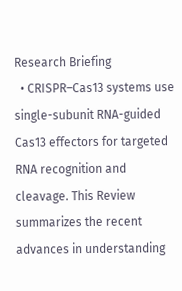Research Briefing
  • CRISPR–Cas13 systems use single-subunit RNA-guided Cas13 effectors for targeted RNA recognition and cleavage. This Review summarizes the recent advances in understanding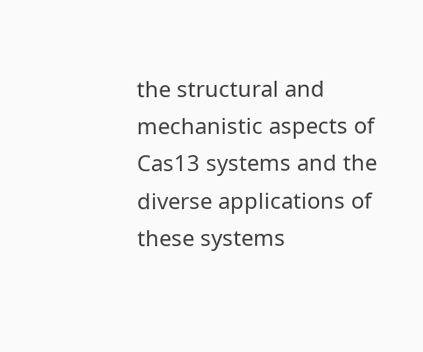the structural and mechanistic aspects of Cas13 systems and the diverse applications of these systems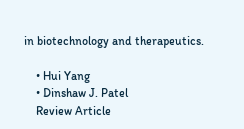in biotechnology and therapeutics.

    • Hui Yang
    • Dinshaw J. Patel
    Review Article